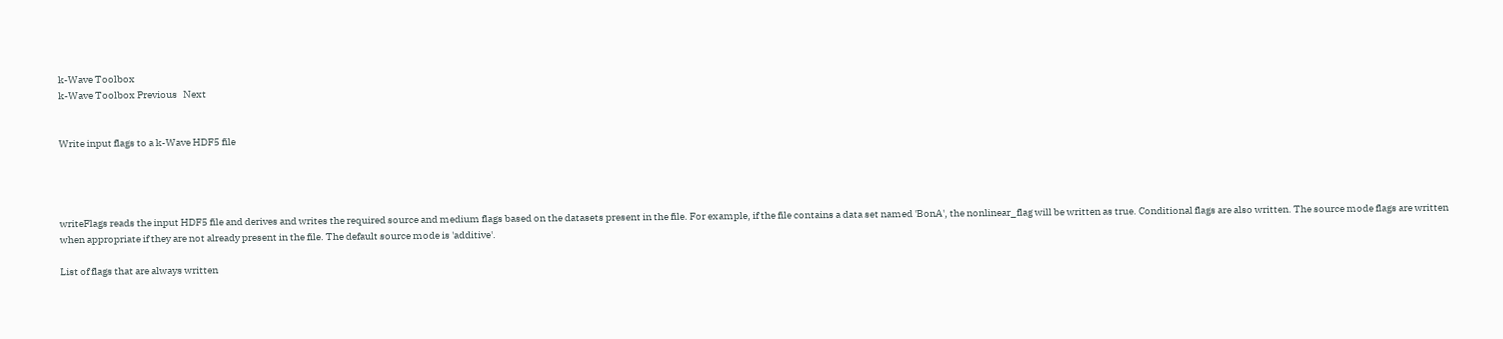k-Wave Toolbox
k-Wave Toolbox Previous   Next


Write input flags to a k-Wave HDF5 file




writeFlags reads the input HDF5 file and derives and writes the required source and medium flags based on the datasets present in the file. For example, if the file contains a data set named 'BonA', the nonlinear_flag will be written as true. Conditional flags are also written. The source mode flags are written when appropriate if they are not already present in the file. The default source mode is 'additive'.

List of flags that are always written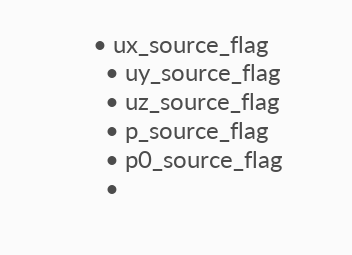• ux_source_flag
  • uy_source_flag
  • uz_source_flag
  • p_source_flag
  • p0_source_flag
  •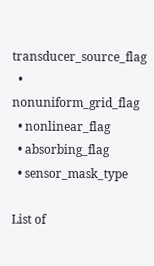transducer_source_flag
  • nonuniform_grid_flag
  • nonlinear_flag
  • absorbing_flag
  • sensor_mask_type

List of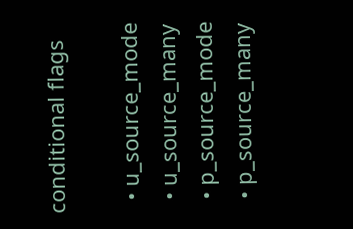conditional flags

  • u_source_mode
  • u_source_many
  • p_source_mode
  • p_source_many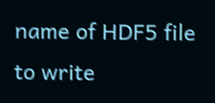name of HDF5 file to write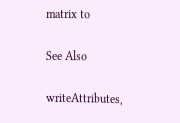matrix to

See Also

writeAttributes,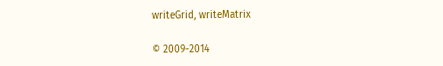writeGrid, writeMatrix

© 2009-2014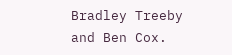Bradley Treeby and Ben Cox.